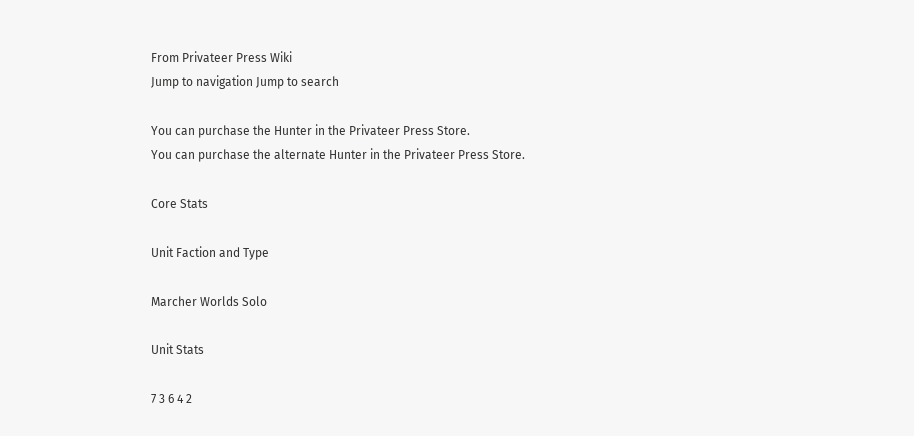From Privateer Press Wiki
Jump to navigation Jump to search

You can purchase the Hunter in the Privateer Press Store.
You can purchase the alternate Hunter in the Privateer Press Store.

Core Stats

Unit Faction and Type

Marcher Worlds Solo

Unit Stats

7 3 6 4 2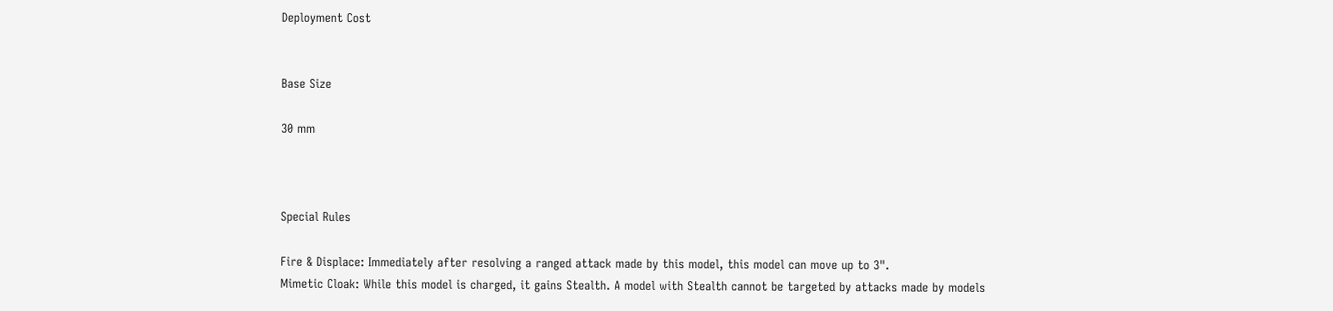Deployment Cost


Base Size

30 mm



Special Rules

Fire & Displace: Immediately after resolving a ranged attack made by this model, this model can move up to 3".
Mimetic Cloak: While this model is charged, it gains Stealth. A model with Stealth cannot be targeted by attacks made by models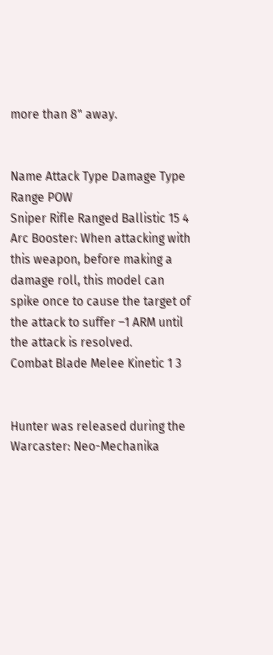more than 8" away.


Name Attack Type Damage Type Range POW
Sniper Rifle Ranged Ballistic 15 4
Arc Booster: When attacking with this weapon, before making a damage roll, this model can spike once to cause the target of the attack to suffer –1 ARM until the attack is resolved.
Combat Blade Melee Kinetic 1 3


Hunter was released during the Warcaster: Neo-Mechanika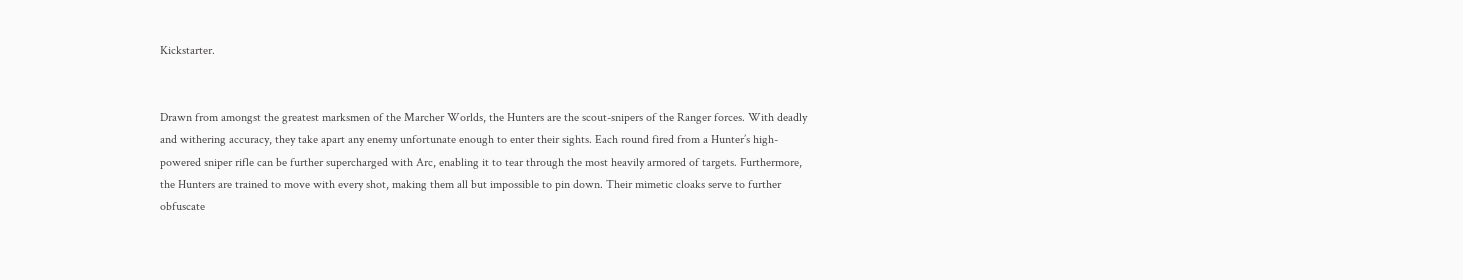Kickstarter.


Drawn from amongst the greatest marksmen of the Marcher Worlds, the Hunters are the scout-snipers of the Ranger forces. With deadly and withering accuracy, they take apart any enemy unfortunate enough to enter their sights. Each round fired from a Hunter’s high-powered sniper rifle can be further supercharged with Arc, enabling it to tear through the most heavily armored of targets. Furthermore, the Hunters are trained to move with every shot, making them all but impossible to pin down. Their mimetic cloaks serve to further obfuscate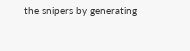the snipers by generating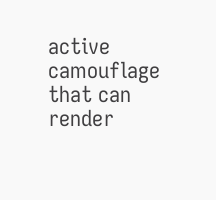active camouflage that can render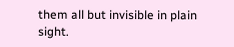them all but invisible in plain sight.